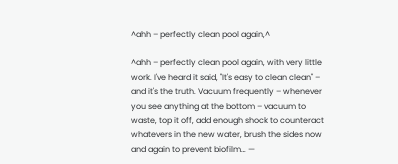^ahh – perfectly clean pool again,^

^ahh – perfectly clean pool again, with very little work. I've heard it said, "It's easy to clean clean" – and it's the truth. Vacuum frequently – whenever you see anything at the bottom – vacuum to waste, top it off, add enough shock to counteract whatevers in the new water, brush the sides now and again to prevent biofilm… —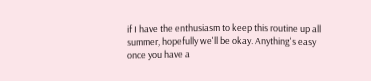if I have the enthusiasm to keep this routine up all summer, hopefully we'll be okay. Anything's easy once you have a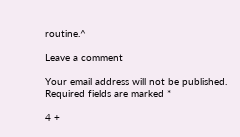routine.^

Leave a comment

Your email address will not be published. Required fields are marked *

4 +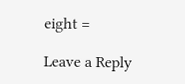eight =

Leave a Reply